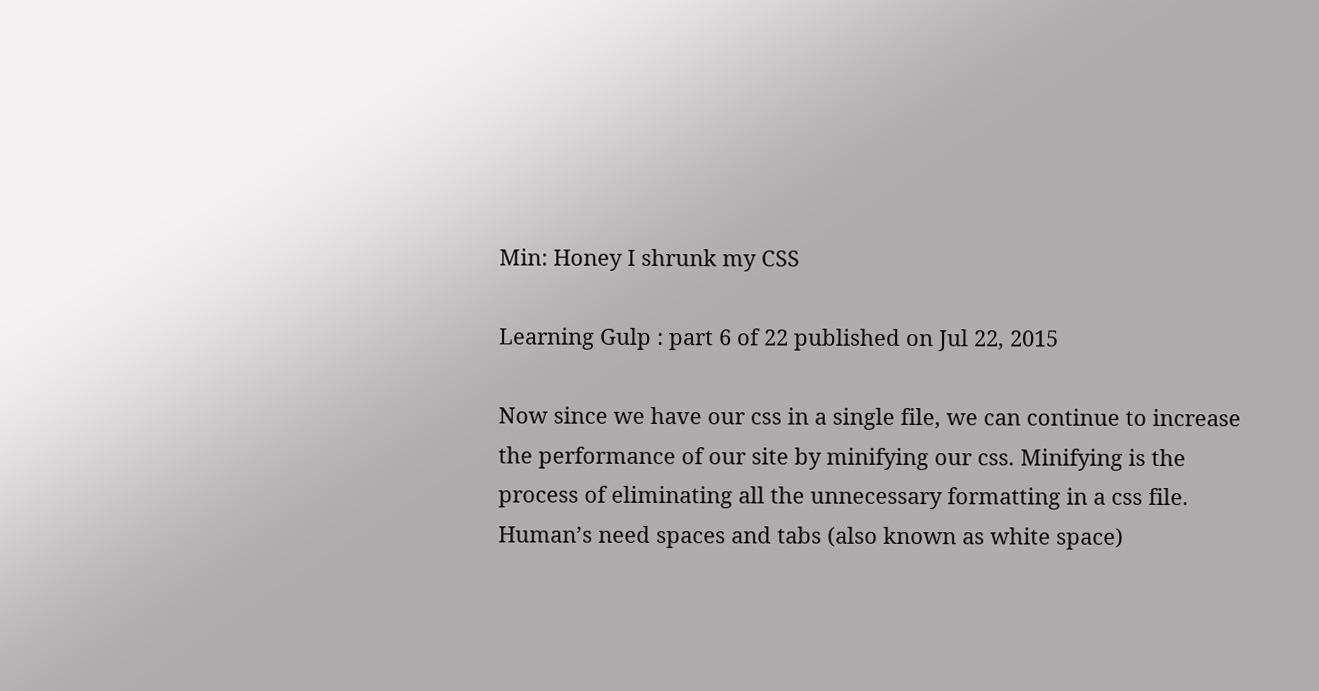Min: Honey I shrunk my CSS

Learning Gulp : part 6 of 22 published on Jul 22, 2015

Now since we have our css in a single file, we can continue to increase the performance of our site by minifying our css. Minifying is the process of eliminating all the unnecessary formatting in a css file. Human’s need spaces and tabs (also known as white space)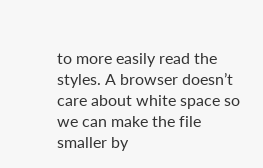to more easily read the styles. A browser doesn’t care about white space so we can make the file smaller by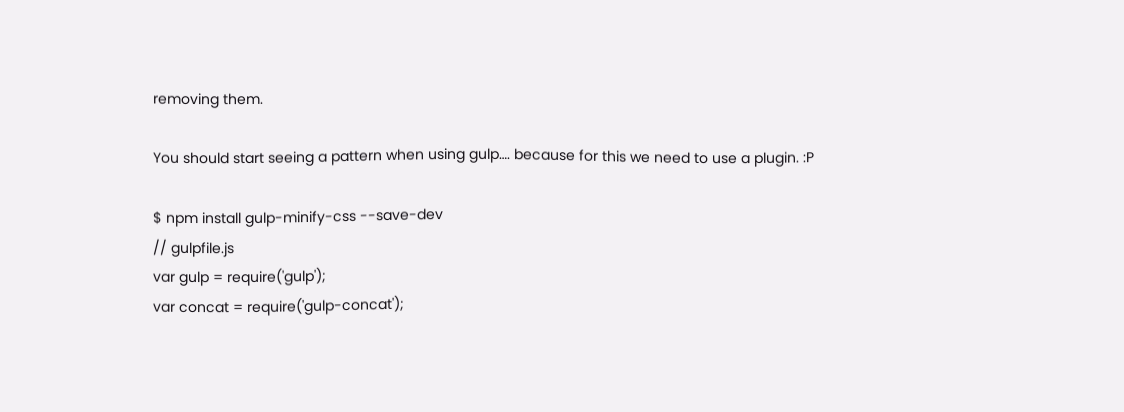removing them.

You should start seeing a pattern when using gulp…. because for this we need to use a plugin. :P

$ npm install gulp-minify-css --save-dev
// gulpfile.js
var gulp = require('gulp');
var concat = require('gulp-concat');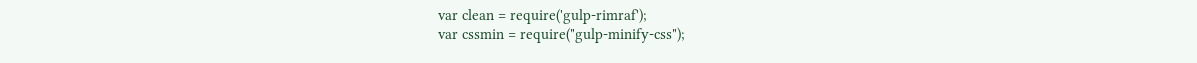var clean = require('gulp-rimraf');
var cssmin = require("gulp-minify-css");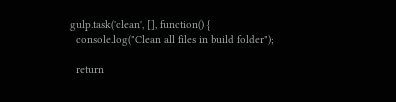gulp.task('clean', [], function() {
  console.log("Clean all files in build folder");

  return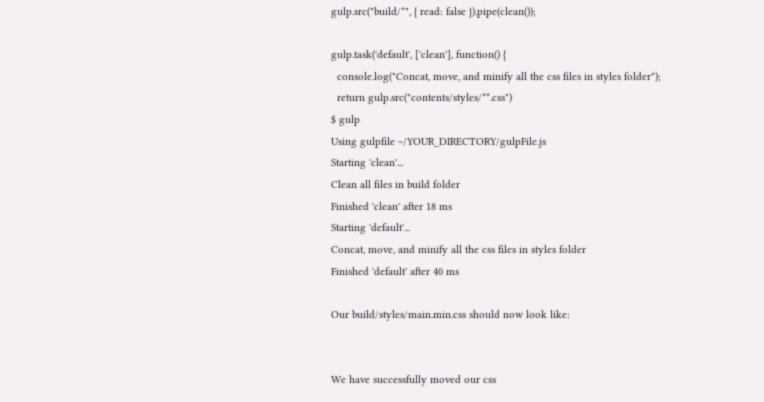gulp.src("build/*", { read: false }).pipe(clean());

gulp.task('default', ['clean'], function() {
  console.log("Concat, move, and minify all the css files in styles folder");
  return gulp.src("contents/styles/**.css")
$ gulp
Using gulpfile ~/YOUR_DIRECTORY/gulpFile.js
Starting 'clean'...
Clean all files in build folder
Finished 'clean' after 18 ms
Starting 'default'...
Concat, move, and minify all the css files in styles folder
Finished 'default' after 40 ms

Our build/styles/main.min.css should now look like:


We have successfully moved our css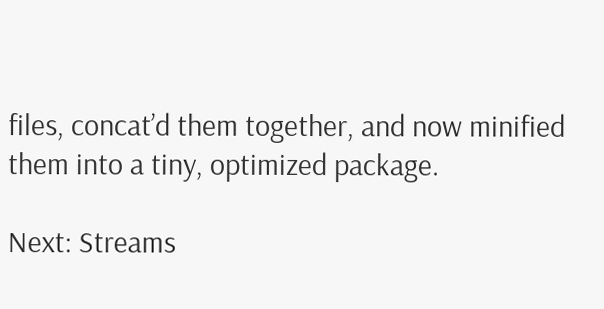files, concat’d them together, and now minified them into a tiny, optimized package.

Next: Streams